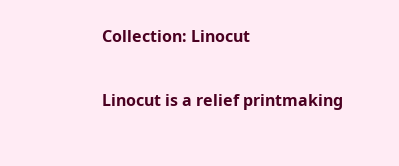Collection: Linocut

Linocut is a relief printmaking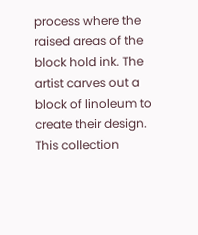process where the raised areas of the block hold ink. The artist carves out a block of linoleum to create their design. This collection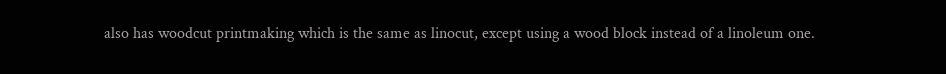also has woodcut printmaking which is the same as linocut, except using a wood block instead of a linoleum one.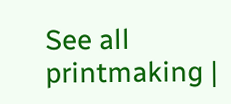See all printmaking |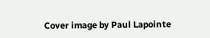Cover image by Paul Lapointe